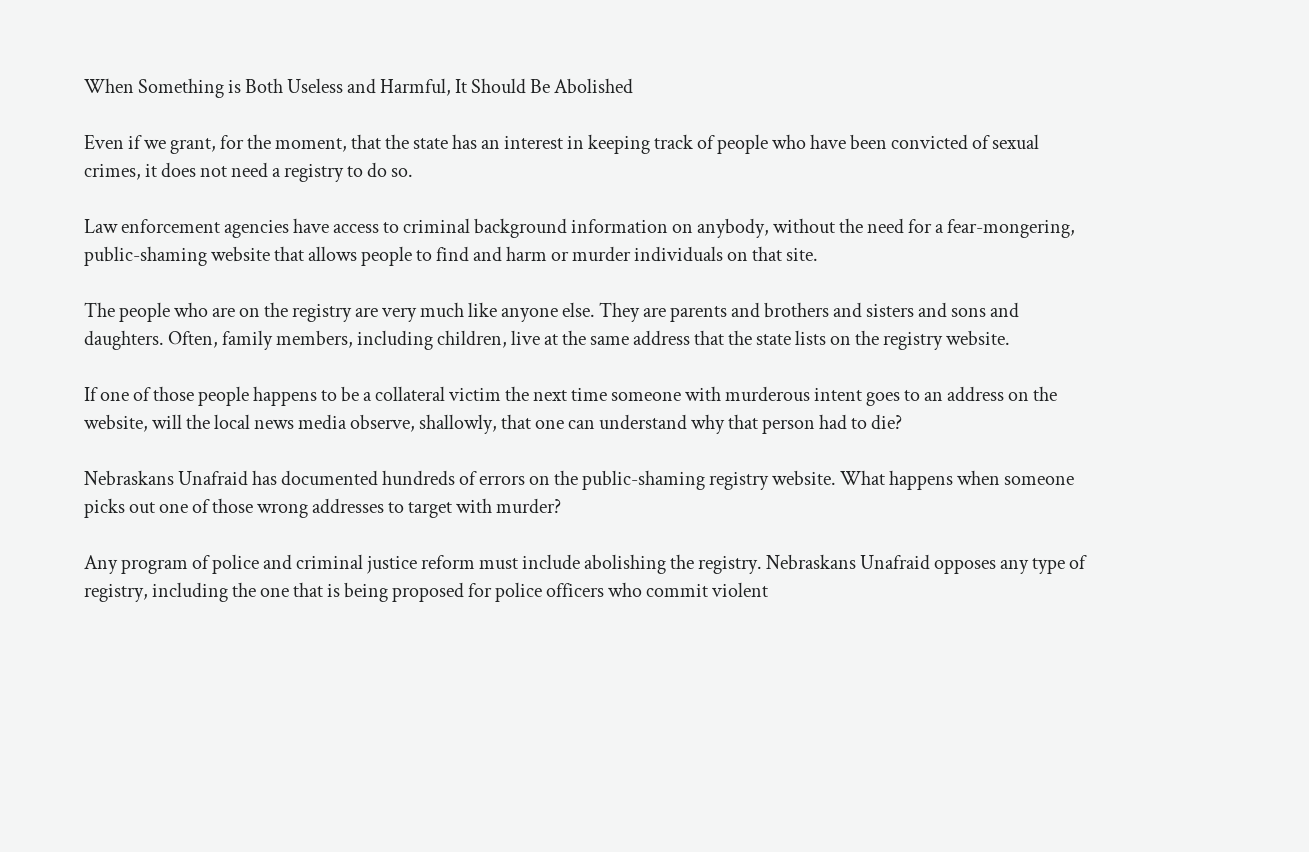When Something is Both Useless and Harmful, It Should Be Abolished

Even if we grant, for the moment, that the state has an interest in keeping track of people who have been convicted of sexual crimes, it does not need a registry to do so.

Law enforcement agencies have access to criminal background information on anybody, without the need for a fear-mongering, public-shaming website that allows people to find and harm or murder individuals on that site.

The people who are on the registry are very much like anyone else. They are parents and brothers and sisters and sons and daughters. Often, family members, including children, live at the same address that the state lists on the registry website.

If one of those people happens to be a collateral victim the next time someone with murderous intent goes to an address on the website, will the local news media observe, shallowly, that one can understand why that person had to die?

Nebraskans Unafraid has documented hundreds of errors on the public-shaming registry website. What happens when someone picks out one of those wrong addresses to target with murder?

Any program of police and criminal justice reform must include abolishing the registry. Nebraskans Unafraid opposes any type of registry, including the one that is being proposed for police officers who commit violent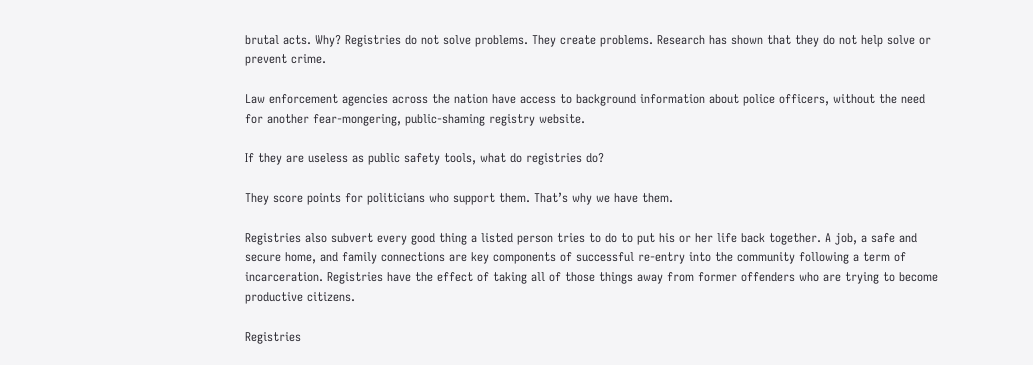brutal acts. Why? Registries do not solve problems. They create problems. Research has shown that they do not help solve or prevent crime.

Law enforcement agencies across the nation have access to background information about police officers, without the need for another fear-mongering, public-shaming registry website.

If they are useless as public safety tools, what do registries do?

They score points for politicians who support them. That’s why we have them.

Registries also subvert every good thing a listed person tries to do to put his or her life back together. A job, a safe and secure home, and family connections are key components of successful re-entry into the community following a term of incarceration. Registries have the effect of taking all of those things away from former offenders who are trying to become productive citizens.

Registries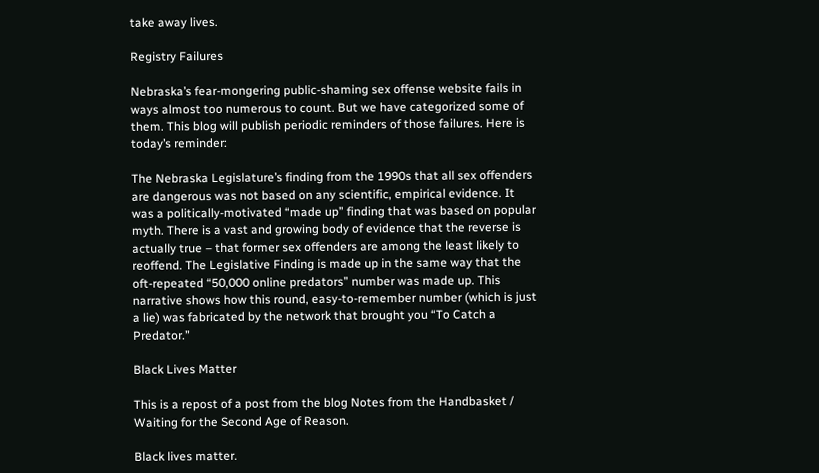take away lives.

Registry Failures

Nebraska’s fear-mongering public-shaming sex offense website fails in ways almost too numerous to count. But we have categorized some of them. This blog will publish periodic reminders of those failures. Here is today’s reminder:

The Nebraska Legislature’s finding from the 1990s that all sex offenders are dangerous was not based on any scientific, empirical evidence. It was a politically-motivated “made up” finding that was based on popular myth. There is a vast and growing body of evidence that the reverse is actually true – that former sex offenders are among the least likely to reoffend. The Legislative Finding is made up in the same way that the oft-repeated “50,000 online predators” number was made up. This narrative shows how this round, easy-to-remember number (which is just a lie) was fabricated by the network that brought you “To Catch a Predator.”

Black Lives Matter

This is a repost of a post from the blog Notes from the Handbasket / Waiting for the Second Age of Reason.

Black lives matter.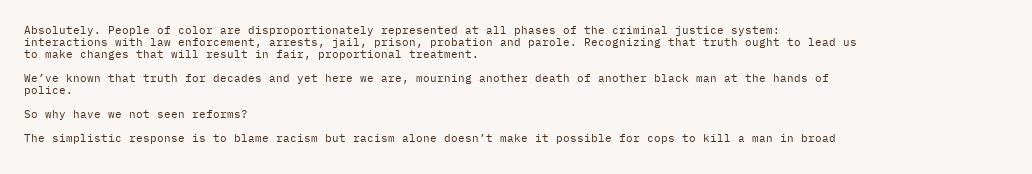Absolutely. People of color are disproportionately represented at all phases of the criminal justice system: interactions with law enforcement, arrests, jail, prison, probation and parole. Recognizing that truth ought to lead us to make changes that will result in fair, proportional treatment.

We’ve known that truth for decades and yet here we are, mourning another death of another black man at the hands of police.

So why have we not seen reforms?

The simplistic response is to blame racism but racism alone doesn’t make it possible for cops to kill a man in broad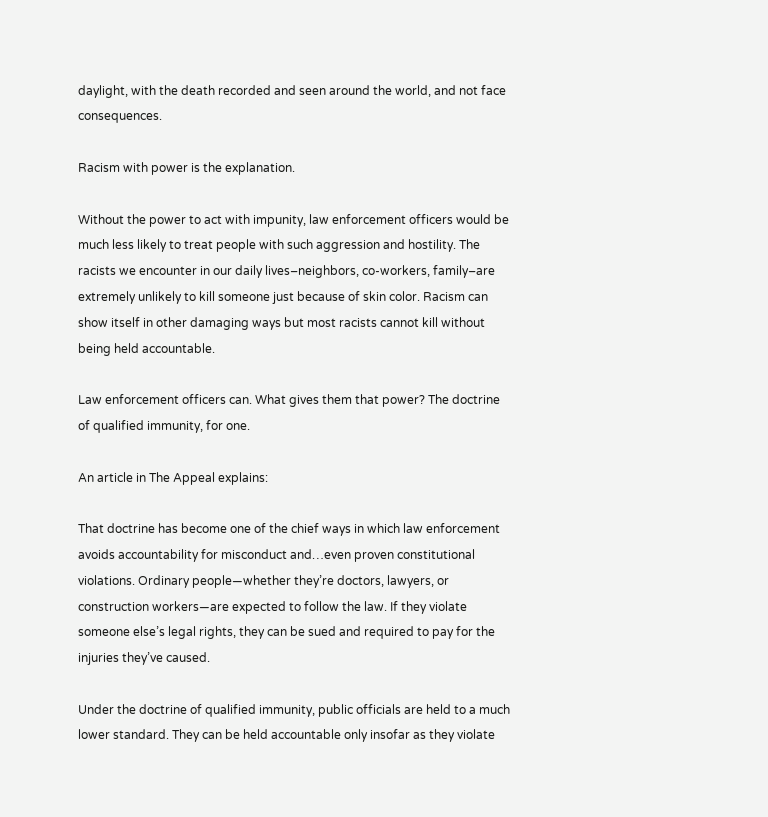daylight, with the death recorded and seen around the world, and not face consequences.

Racism with power is the explanation.

Without the power to act with impunity, law enforcement officers would be much less likely to treat people with such aggression and hostility. The racists we encounter in our daily lives–neighbors, co-workers, family–are extremely unlikely to kill someone just because of skin color. Racism can show itself in other damaging ways but most racists cannot kill without being held accountable.

Law enforcement officers can. What gives them that power? The doctrine of qualified immunity, for one.

An article in The Appeal explains:

That doctrine has become one of the chief ways in which law enforcement avoids accountability for misconduct and…even proven constitutional violations. Ordinary people—whether they’re doctors, lawyers, or construction workers—are expected to follow the law. If they violate someone else’s legal rights, they can be sued and required to pay for the injuries they’ve caused.

Under the doctrine of qualified immunity, public officials are held to a much lower standard. They can be held accountable only insofar as they violate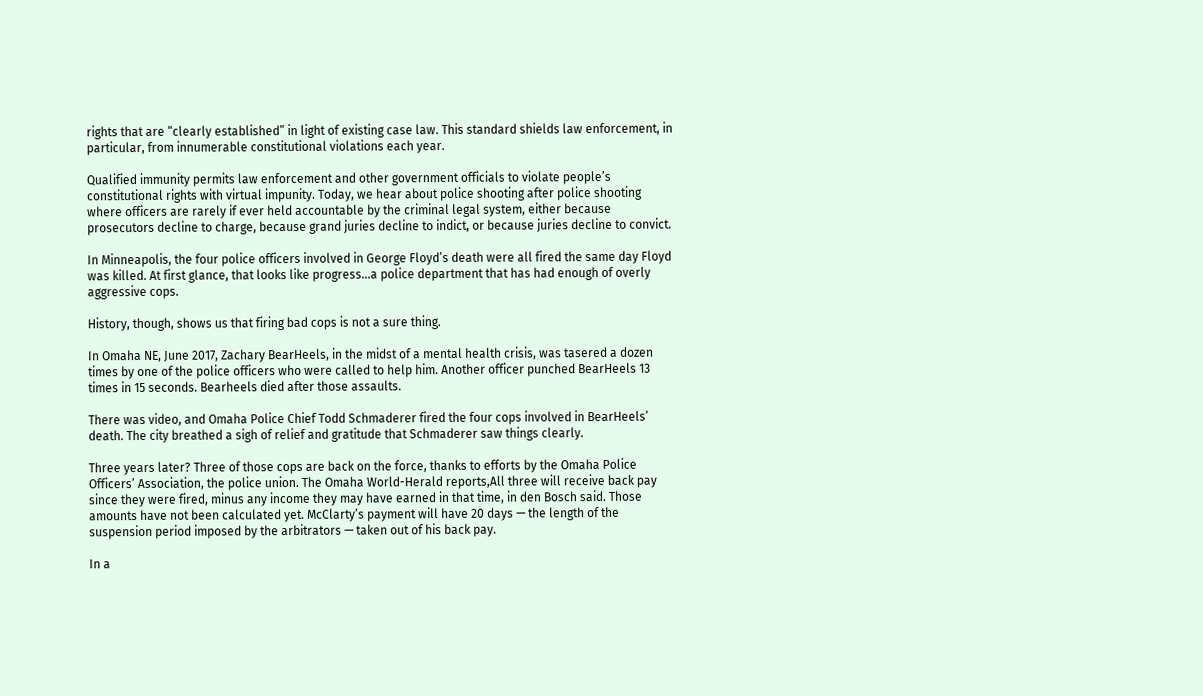rights that are “clearly established” in light of existing case law. This standard shields law enforcement, in particular, from innumerable constitutional violations each year.

Qualified immunity permits law enforcement and other government officials to violate people’s constitutional rights with virtual impunity. Today, we hear about police shooting after police shooting where officers are rarely if ever held accountable by the criminal legal system, either because prosecutors decline to charge, because grand juries decline to indict, or because juries decline to convict.

In Minneapolis, the four police officers involved in George Floyd’s death were all fired the same day Floyd was killed. At first glance, that looks like progress…a police department that has had enough of overly aggressive cops.

History, though, shows us that firing bad cops is not a sure thing.

In Omaha NE, June 2017, Zachary BearHeels, in the midst of a mental health crisis, was tasered a dozen times by one of the police officers who were called to help him. Another officer punched BearHeels 13 times in 15 seconds. Bearheels died after those assaults.

There was video, and Omaha Police Chief Todd Schmaderer fired the four cops involved in BearHeels’ death. The city breathed a sigh of relief and gratitude that Schmaderer saw things clearly.

Three years later? Three of those cops are back on the force, thanks to efforts by the Omaha Police Officers’ Association, the police union. The Omaha World-Herald reports,All three will receive back pay since they were fired, minus any income they may have earned in that time, in den Bosch said. Those amounts have not been calculated yet. McClarty’s payment will have 20 days — the length of the suspension period imposed by the arbitrators — taken out of his back pay.

In a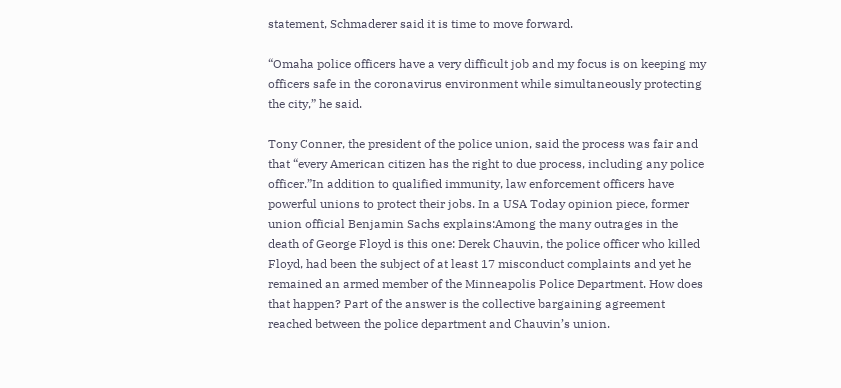statement, Schmaderer said it is time to move forward.

“Omaha police officers have a very difficult job and my focus is on keeping my officers safe in the coronavirus environment while simultaneously protecting the city,” he said.

Tony Conner, the president of the police union, said the process was fair and that “every American citizen has the right to due process, including any police officer.”In addition to qualified immunity, law enforcement officers have powerful unions to protect their jobs. In a USA Today opinion piece, former union official Benjamin Sachs explains:Among the many outrages in the death of George Floyd is this one: Derek Chauvin, the police officer who killed Floyd, had been the subject of at least 17 misconduct complaints and yet he remained an armed member of the Minneapolis Police Department. How does that happen? Part of the answer is the collective bargaining agreement reached between the police department and Chauvin’s union.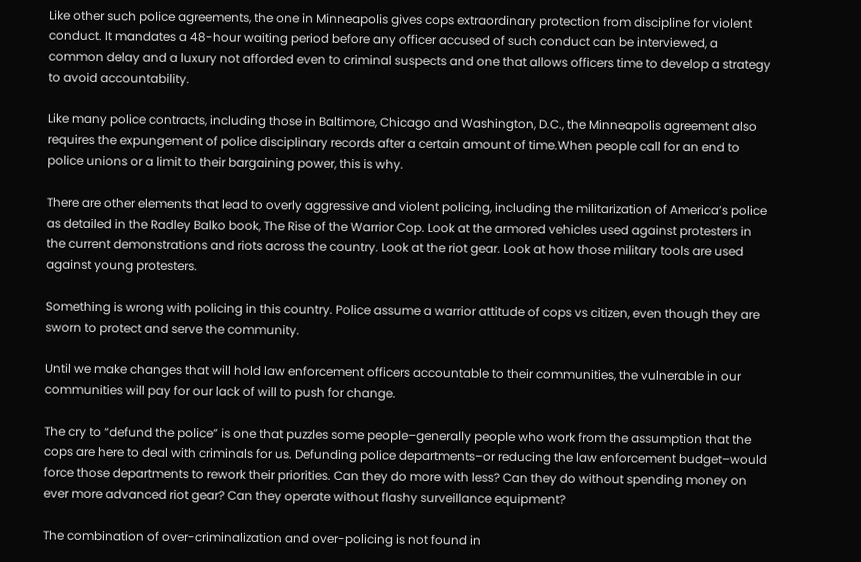Like other such police agreements, the one in Minneapolis gives cops extraordinary protection from discipline for violent conduct. It mandates a 48-hour waiting period before any officer accused of such conduct can be interviewed, a common delay and a luxury not afforded even to criminal suspects and one that allows officers time to develop a strategy to avoid accountability.

Like many police contracts, including those in Baltimore, Chicago and Washington, D.C., the Minneapolis agreement also requires the expungement of police disciplinary records after a certain amount of time.When people call for an end to police unions or a limit to their bargaining power, this is why.

There are other elements that lead to overly aggressive and violent policing, including the militarization of America’s police as detailed in the Radley Balko book, The Rise of the Warrior Cop. Look at the armored vehicles used against protesters in the current demonstrations and riots across the country. Look at the riot gear. Look at how those military tools are used against young protesters.

Something is wrong with policing in this country. Police assume a warrior attitude of cops vs citizen, even though they are sworn to protect and serve the community.

Until we make changes that will hold law enforcement officers accountable to their communities, the vulnerable in our communities will pay for our lack of will to push for change.

The cry to “defund the police” is one that puzzles some people–generally people who work from the assumption that the cops are here to deal with criminals for us. Defunding police departments–or reducing the law enforcement budget–would  force those departments to rework their priorities. Can they do more with less? Can they do without spending money on ever more advanced riot gear? Can they operate without flashy surveillance equipment?

The combination of over-criminalization and over-policing is not found in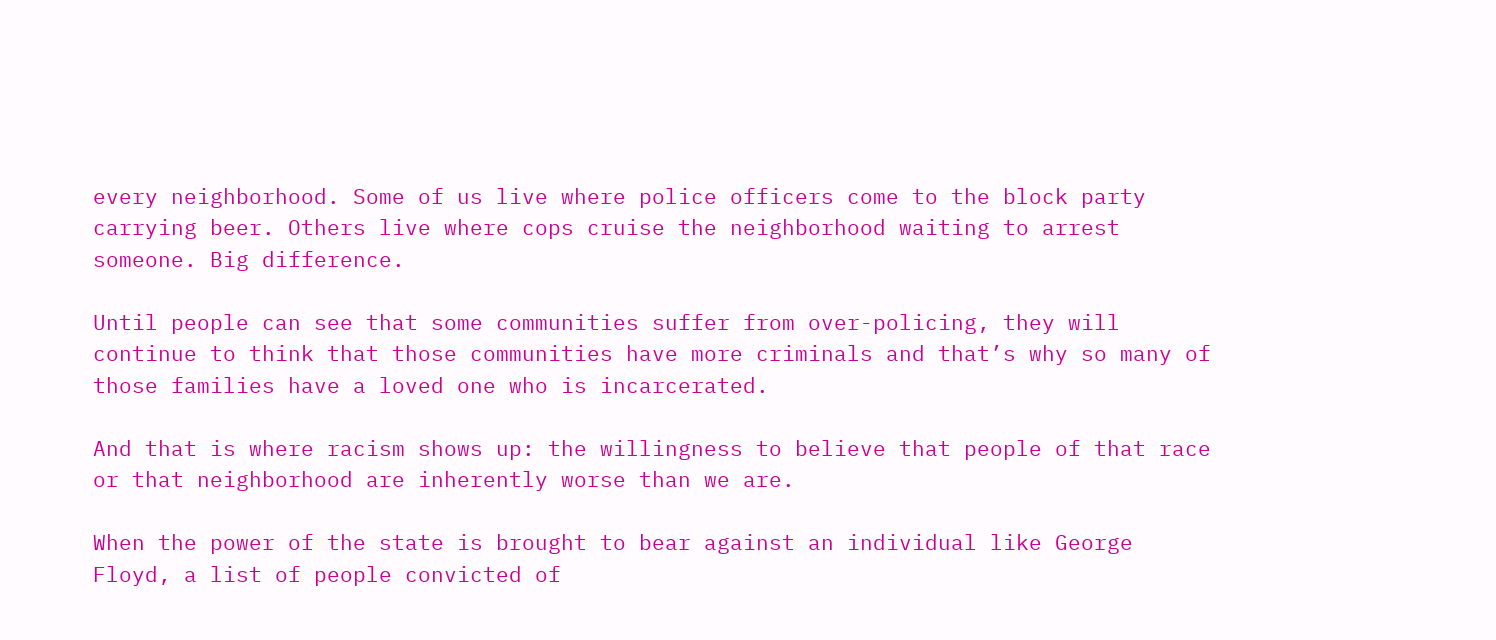every neighborhood. Some of us live where police officers come to the block party carrying beer. Others live where cops cruise the neighborhood waiting to arrest someone. Big difference.

Until people can see that some communities suffer from over-policing, they will continue to think that those communities have more criminals and that’s why so many of those families have a loved one who is incarcerated.

And that is where racism shows up: the willingness to believe that people of that race or that neighborhood are inherently worse than we are.

When the power of the state is brought to bear against an individual like George Floyd, a list of people convicted of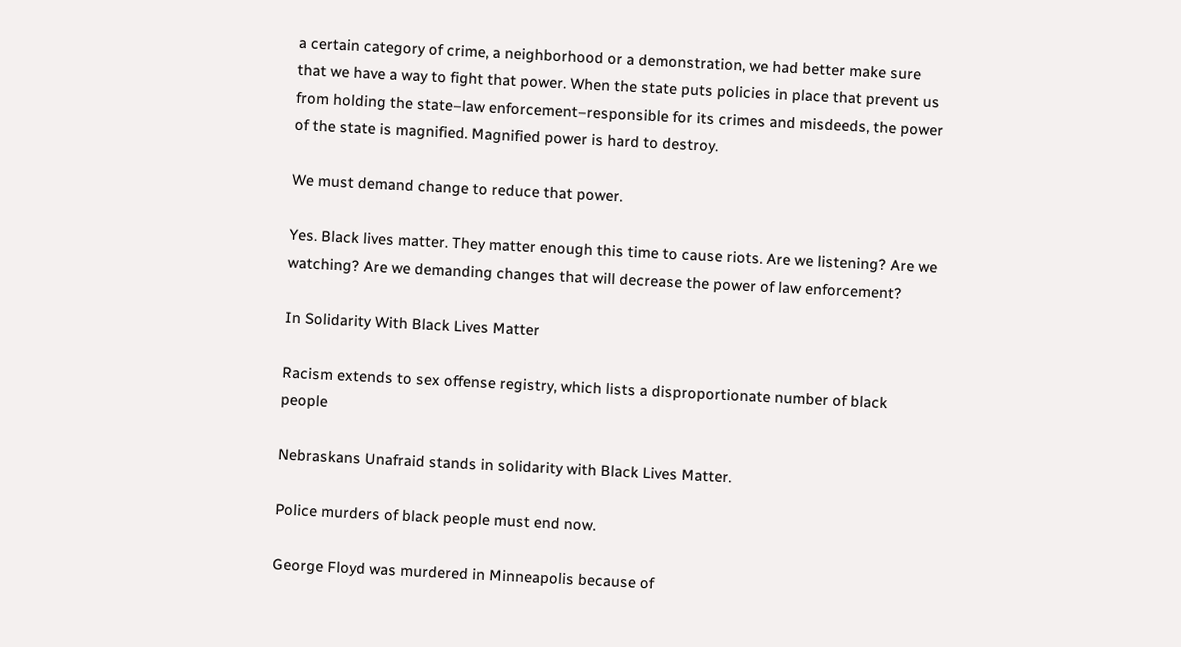a certain category of crime, a neighborhood or a demonstration, we had better make sure that we have a way to fight that power. When the state puts policies in place that prevent us from holding the state–law enforcement–responsible for its crimes and misdeeds, the power of the state is magnified. Magnified power is hard to destroy.

We must demand change to reduce that power.

Yes. Black lives matter. They matter enough this time to cause riots. Are we listening? Are we watching? Are we demanding changes that will decrease the power of law enforcement?

In Solidarity With Black Lives Matter

Racism extends to sex offense registry, which lists a disproportionate number of black people

Nebraskans Unafraid stands in solidarity with Black Lives Matter.

Police murders of black people must end now.

George Floyd was murdered in Minneapolis because of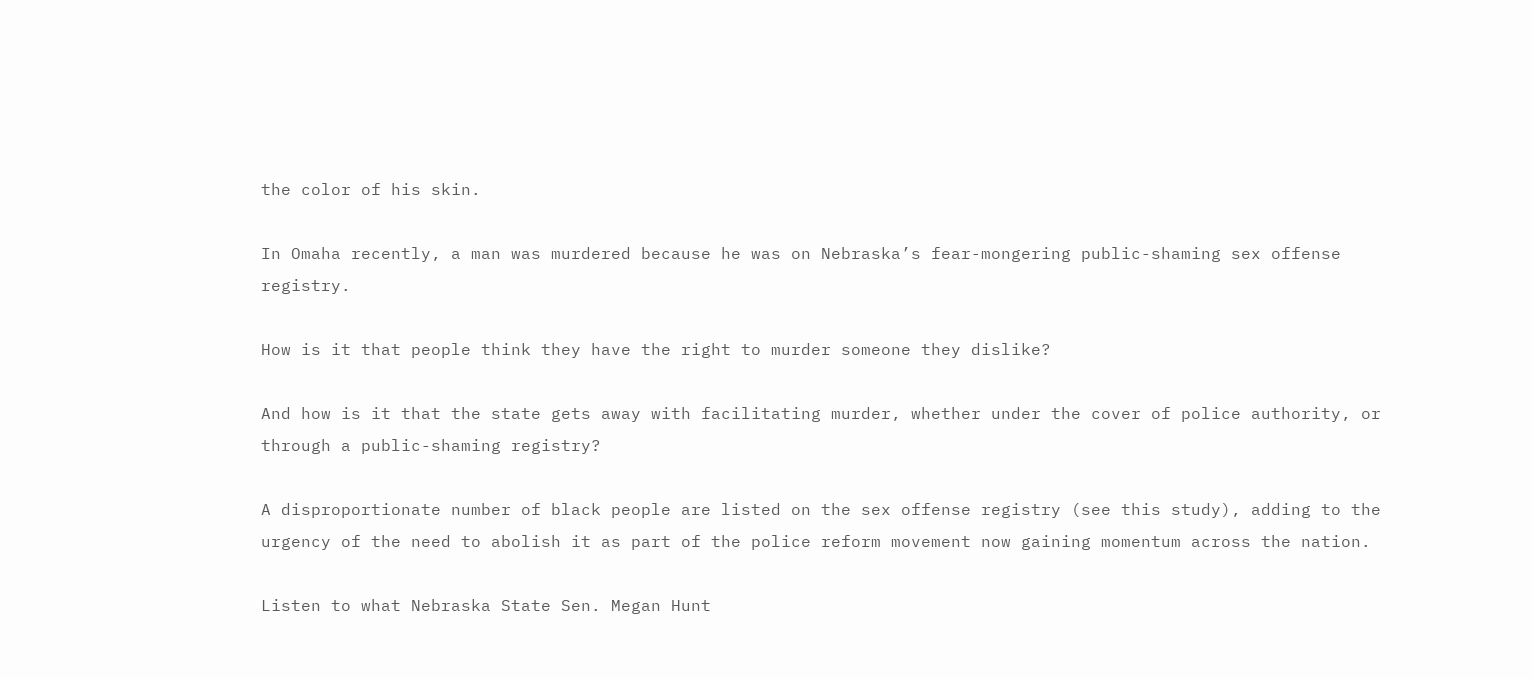the color of his skin.

In Omaha recently, a man was murdered because he was on Nebraska’s fear-mongering public-shaming sex offense registry.

How is it that people think they have the right to murder someone they dislike?

And how is it that the state gets away with facilitating murder, whether under the cover of police authority, or through a public-shaming registry?

A disproportionate number of black people are listed on the sex offense registry (see this study), adding to the urgency of the need to abolish it as part of the police reform movement now gaining momentum across the nation.

Listen to what Nebraska State Sen. Megan Hunt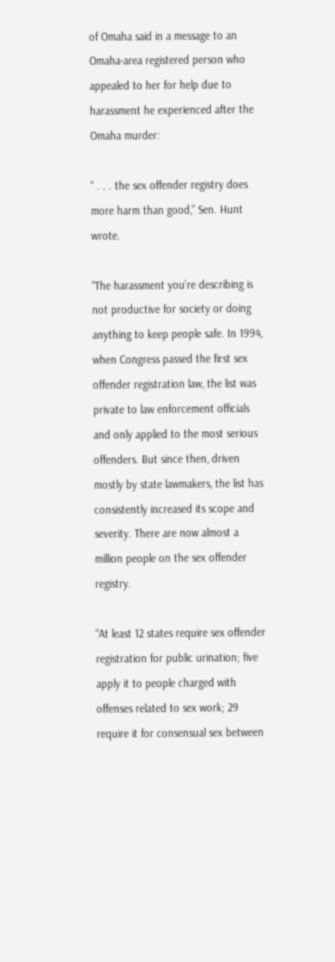of Omaha said in a message to an Omaha-area registered person who appealed to her for help due to harassment he experienced after the Omaha murder:

“ . . . the sex offender registry does more harm than good,” Sen. Hunt wrote.

“The harassment you’re describing is not productive for society or doing anything to keep people safe. In 1994, when Congress passed the first sex offender registration law, the list was private to law enforcement officials and only applied to the most serious offenders. But since then, driven mostly by state lawmakers, the list has consistently increased its scope and severity. There are now almost a million people on the sex offender registry.

“At least 12 states require sex offender registration for public urination; five apply it to people charged with offenses related to sex work; 29 require it for consensual sex between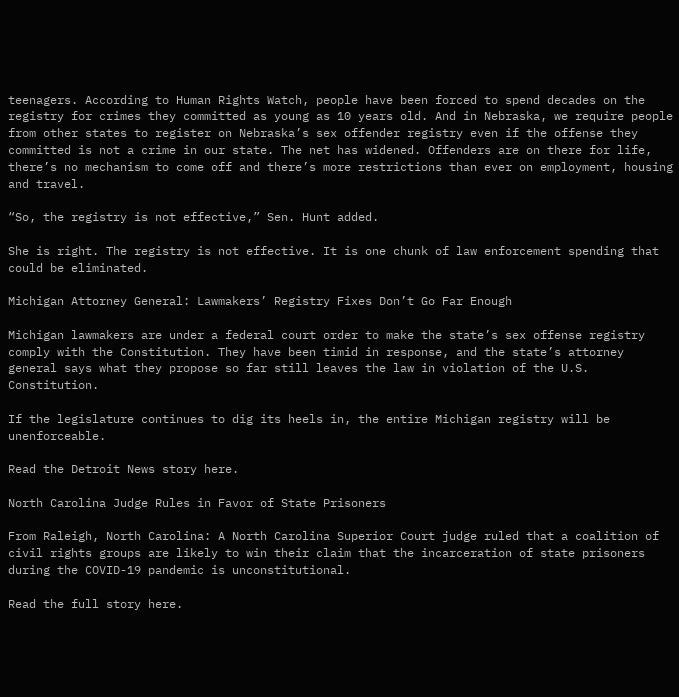teenagers. According to Human Rights Watch, people have been forced to spend decades on the registry for crimes they committed as young as 10 years old. And in Nebraska, we require people from other states to register on Nebraska’s sex offender registry even if the offense they committed is not a crime in our state. The net has widened. Offenders are on there for life, there’s no mechanism to come off and there’s more restrictions than ever on employment, housing and travel.

“So, the registry is not effective,” Sen. Hunt added.

She is right. The registry is not effective. It is one chunk of law enforcement spending that could be eliminated.

Michigan Attorney General: Lawmakers’ Registry Fixes Don’t Go Far Enough

Michigan lawmakers are under a federal court order to make the state’s sex offense registry comply with the Constitution. They have been timid in response, and the state’s attorney general says what they propose so far still leaves the law in violation of the U.S. Constitution.

If the legislature continues to dig its heels in, the entire Michigan registry will be unenforceable.

Read the Detroit News story here.

North Carolina Judge Rules in Favor of State Prisoners

From Raleigh, North Carolina: A North Carolina Superior Court judge ruled that a coalition of civil rights groups are likely to win their claim that the incarceration of state prisoners during the COVID-19 pandemic is unconstitutional.

Read the full story here.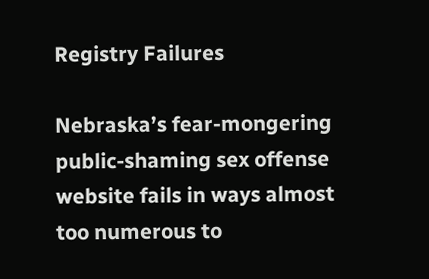Registry Failures

Nebraska’s fear-mongering public-shaming sex offense website fails in ways almost too numerous to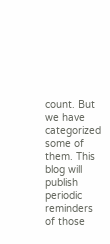count. But we have categorized some of them. This blog will publish periodic reminders of those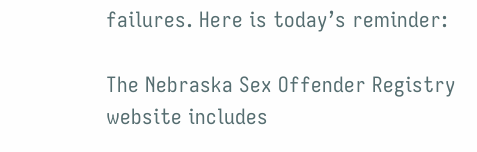failures. Here is today’s reminder:

The Nebraska Sex Offender Registry website includes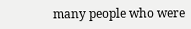many people who were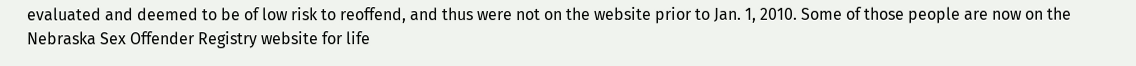evaluated and deemed to be of low risk to reoffend, and thus were not on the website prior to Jan. 1, 2010. Some of those people are now on the Nebraska Sex Offender Registry website for life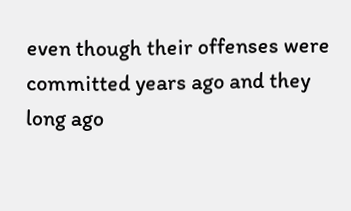even though their offenses were committed years ago and they long ago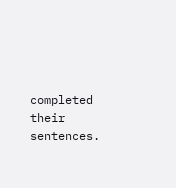completed their sentences.